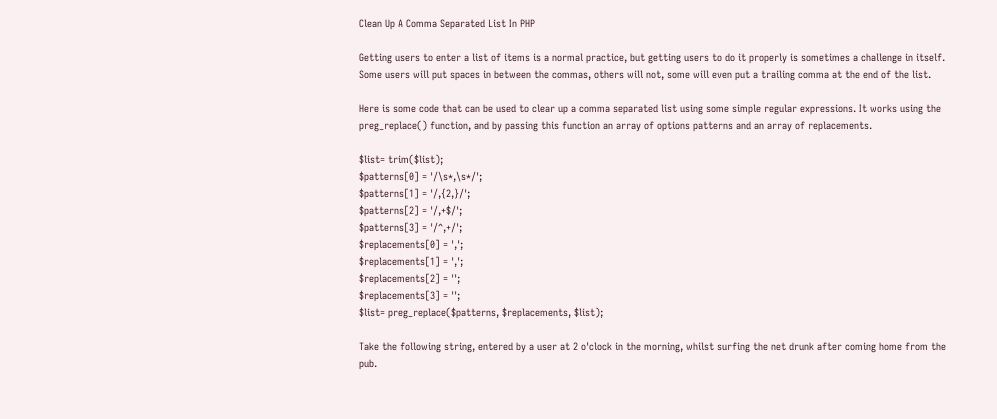Clean Up A Comma Separated List In PHP

Getting users to enter a list of items is a normal practice, but getting users to do it properly is sometimes a challenge in itself. Some users will put spaces in between the commas, others will not, some will even put a trailing comma at the end of the list.

Here is some code that can be used to clear up a comma separated list using some simple regular expressions. It works using the preg_replace() function, and by passing this function an array of options patterns and an array of replacements.

$list= trim($list);
$patterns[0] = '/\s*,\s*/';
$patterns[1] = '/,{2,}/';
$patterns[2] = '/,+$/';
$patterns[3] = '/^,+/';
$replacements[0] = ',';
$replacements[1] = ',';
$replacements[2] = '';
$replacements[3] = '';
$list= preg_replace($patterns, $replacements, $list);

Take the following string, entered by a user at 2 o'clock in the morning, whilst surfing the net drunk after coming home from the pub.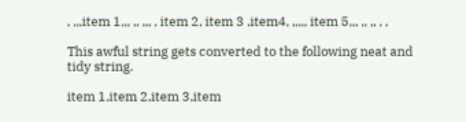, ,,,item 1,,, ,, ,,, , item 2, item 3 ,item4, ,,,,, item 5,,, ,, ,, , ,

This awful string gets converted to the following neat and tidy string.

item 1,item 2,item 3,item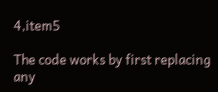4,item5

The code works by first replacing any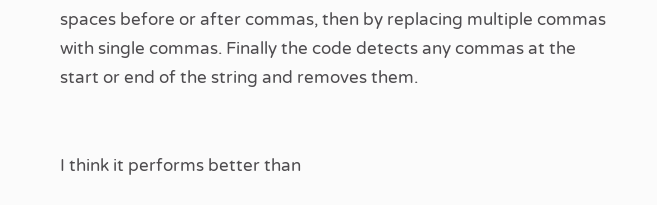spaces before or after commas, then by replacing multiple commas with single commas. Finally the code detects any commas at the start or end of the string and removes them.


I think it performs better than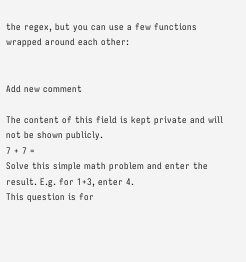the regex, but you can use a few functions wrapped around each other:


Add new comment

The content of this field is kept private and will not be shown publicly.
7 + 7 =
Solve this simple math problem and enter the result. E.g. for 1+3, enter 4.
This question is for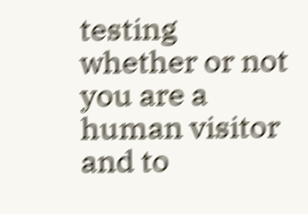testing whether or not you are a human visitor and to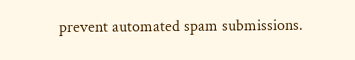prevent automated spam submissions.